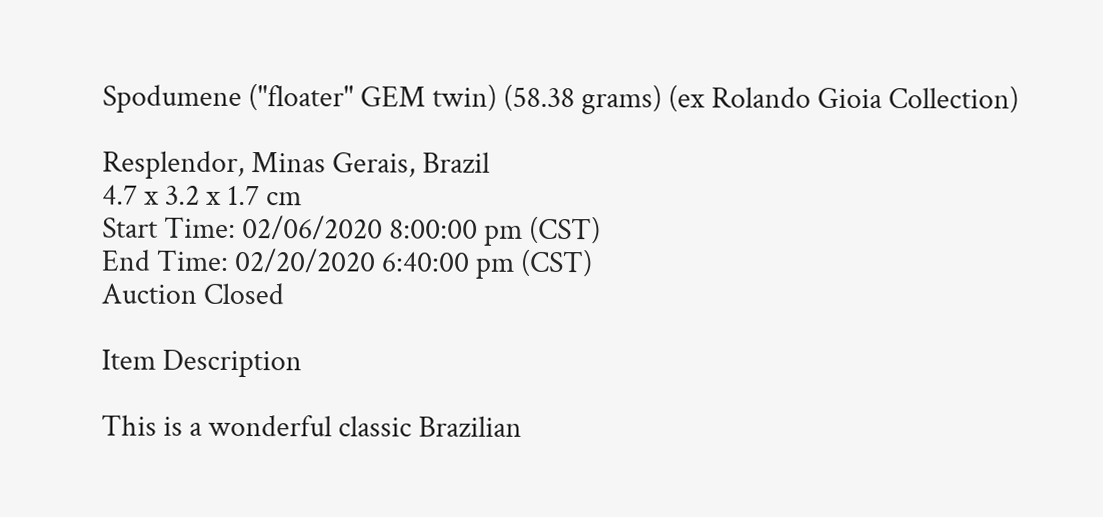Spodumene ("floater" GEM twin) (58.38 grams) (ex Rolando Gioia Collection)

Resplendor, Minas Gerais, Brazil
4.7 x 3.2 x 1.7 cm
Start Time: 02/06/2020 8:00:00 pm (CST)
End Time: 02/20/2020 6:40:00 pm (CST)
Auction Closed

Item Description

This is a wonderful classic Brazilian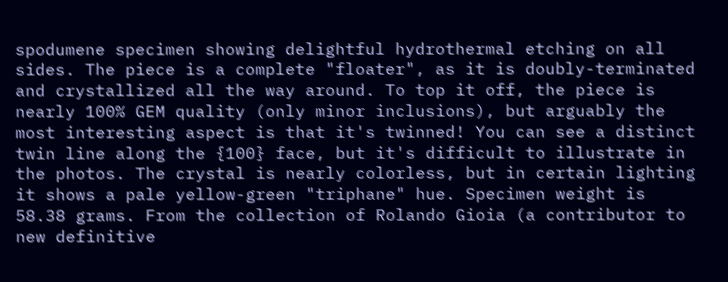spodumene specimen showing delightful hydrothermal etching on all sides. The piece is a complete "floater", as it is doubly-terminated and crystallized all the way around. To top it off, the piece is nearly 100% GEM quality (only minor inclusions), but arguably the most interesting aspect is that it's twinned! You can see a distinct twin line along the {100} face, but it's difficult to illustrate in the photos. The crystal is nearly colorless, but in certain lighting it shows a pale yellow-green "triphane" hue. Specimen weight is 58.38 grams. From the collection of Rolando Gioia (a contributor to new definitive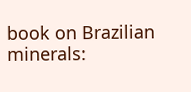book on Brazilian minerals: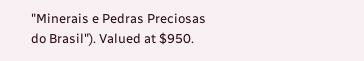"Minerais e Pedras Preciosas do Brasil"). Valued at $950.